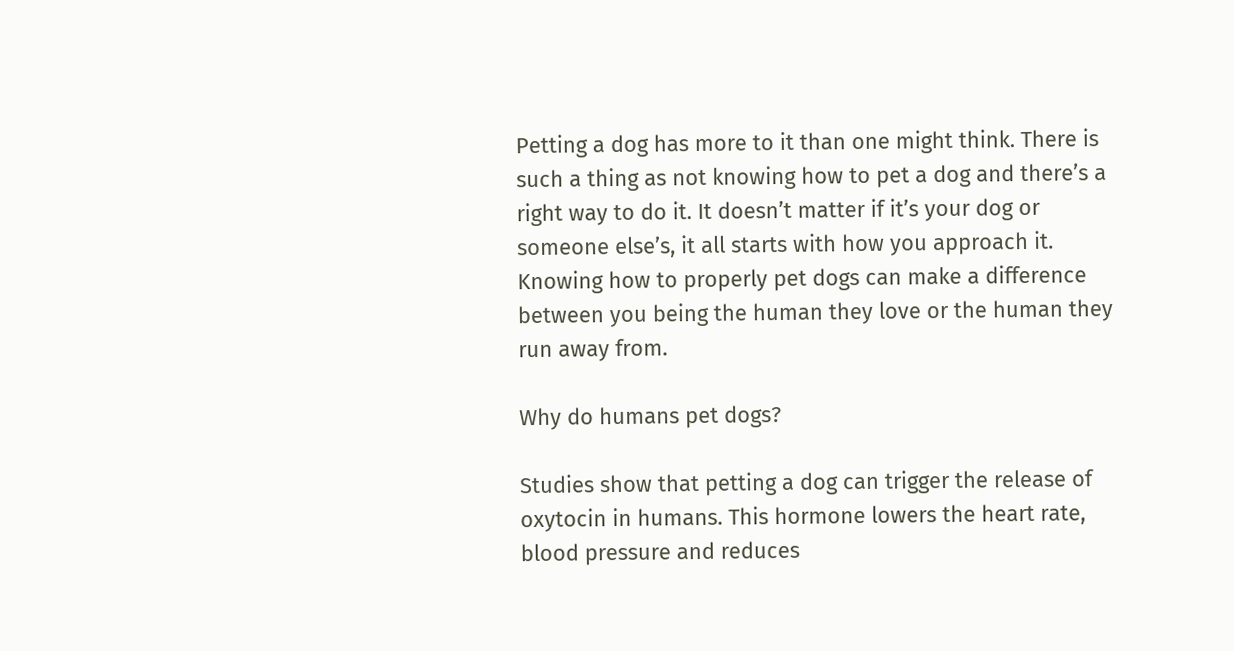Petting a dog has more to it than one might think. There is such a thing as not knowing how to pet a dog and there’s a right way to do it. It doesn’t matter if it’s your dog or someone else’s, it all starts with how you approach it.  Knowing how to properly pet dogs can make a difference between you being the human they love or the human they run away from.

Why do humans pet dogs?

Studies show that petting a dog can trigger the release of oxytocin in humans. This hormone lowers the heart rate, blood pressure and reduces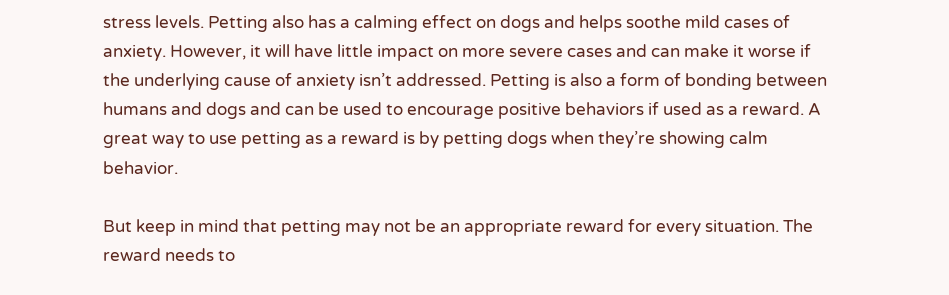stress levels. Petting also has a calming effect on dogs and helps soothe mild cases of anxiety. However, it will have little impact on more severe cases and can make it worse if the underlying cause of anxiety isn’t addressed. Petting is also a form of bonding between humans and dogs and can be used to encourage positive behaviors if used as a reward. A great way to use petting as a reward is by petting dogs when they’re showing calm behavior.

But keep in mind that petting may not be an appropriate reward for every situation. The reward needs to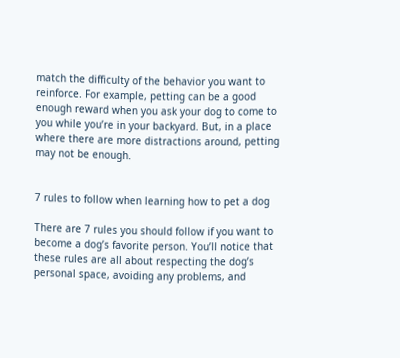match the difficulty of the behavior you want to reinforce. For example, petting can be a good enough reward when you ask your dog to come to you while you’re in your backyard. But, in a place where there are more distractions around, petting may not be enough.


7 rules to follow when learning how to pet a dog

There are 7 rules you should follow if you want to become a dog’s favorite person. You’ll notice that these rules are all about respecting the dog’s personal space, avoiding any problems, and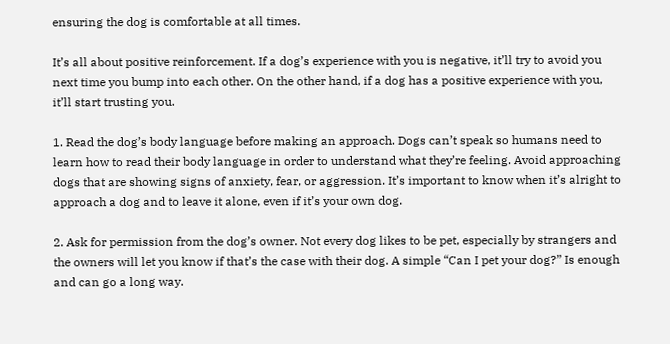ensuring the dog is comfortable at all times.

It’s all about positive reinforcement. If a dog’s experience with you is negative, it’ll try to avoid you next time you bump into each other. On the other hand, if a dog has a positive experience with you, it’ll start trusting you.

1. Read the dog’s body language before making an approach. Dogs can’t speak so humans need to learn how to read their body language in order to understand what they’re feeling. Avoid approaching dogs that are showing signs of anxiety, fear, or aggression. It’s important to know when it’s alright to approach a dog and to leave it alone, even if it’s your own dog.

2. Ask for permission from the dog’s owner. Not every dog likes to be pet, especially by strangers and the owners will let you know if that’s the case with their dog. A simple “Can I pet your dog?” Is enough and can go a long way.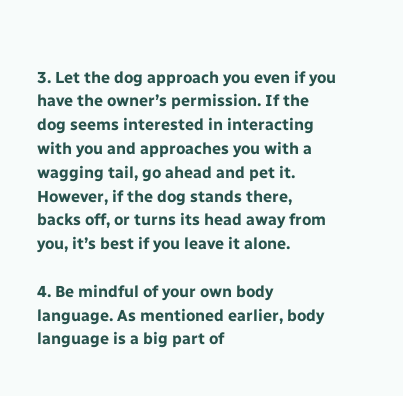3. Let the dog approach you even if you have the owner’s permission. If the dog seems interested in interacting with you and approaches you with a wagging tail, go ahead and pet it. However, if the dog stands there, backs off, or turns its head away from you, it’s best if you leave it alone.

4. Be mindful of your own body language. As mentioned earlier, body language is a big part of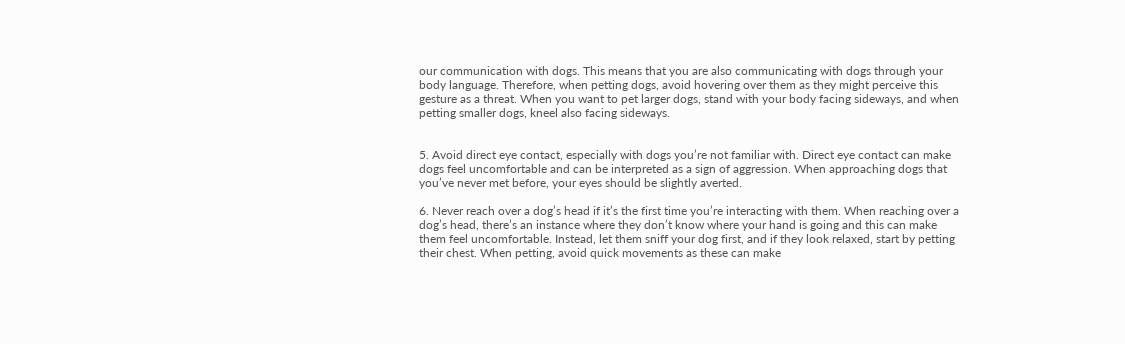our communication with dogs. This means that you are also communicating with dogs through your body language. Therefore, when petting dogs, avoid hovering over them as they might perceive this gesture as a threat. When you want to pet larger dogs, stand with your body facing sideways, and when petting smaller dogs, kneel also facing sideways.


5. Avoid direct eye contact, especially with dogs you’re not familiar with. Direct eye contact can make dogs feel uncomfortable and can be interpreted as a sign of aggression. When approaching dogs that you’ve never met before, your eyes should be slightly averted.

6. Never reach over a dog’s head if it’s the first time you’re interacting with them. When reaching over a dog’s head, there’s an instance where they don’t know where your hand is going and this can make them feel uncomfortable. Instead, let them sniff your dog first, and if they look relaxed, start by petting their chest. When petting, avoid quick movements as these can make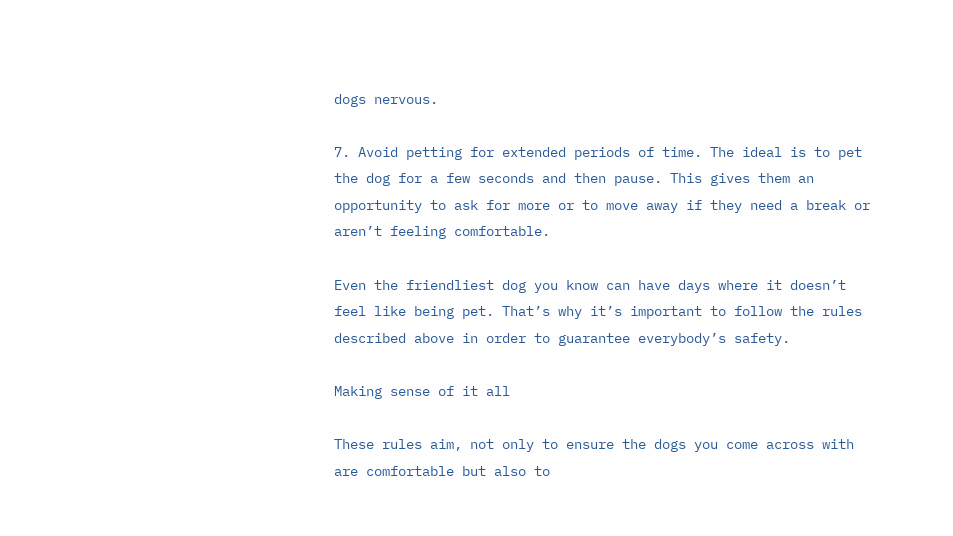dogs nervous.

7. Avoid petting for extended periods of time. The ideal is to pet the dog for a few seconds and then pause. This gives them an opportunity to ask for more or to move away if they need a break or aren’t feeling comfortable.

Even the friendliest dog you know can have days where it doesn’t feel like being pet. That’s why it’s important to follow the rules described above in order to guarantee everybody’s safety.

Making sense of it all

These rules aim, not only to ensure the dogs you come across with are comfortable but also to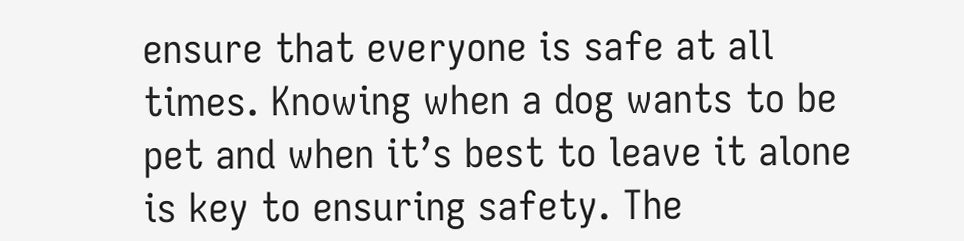ensure that everyone is safe at all times. Knowing when a dog wants to be pet and when it’s best to leave it alone is key to ensuring safety. The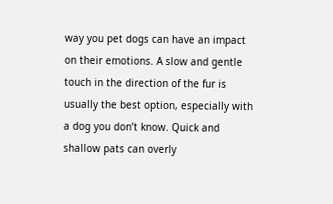way you pet dogs can have an impact on their emotions. A slow and gentle touch in the direction of the fur is usually the best option, especially with a dog you don’t know. Quick and shallow pats can overly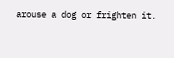arouse a dog or frighten it.